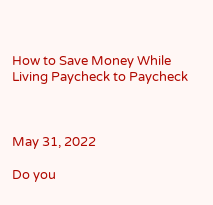How to Save Money While Living Paycheck to Paycheck



May 31, 2022

Do you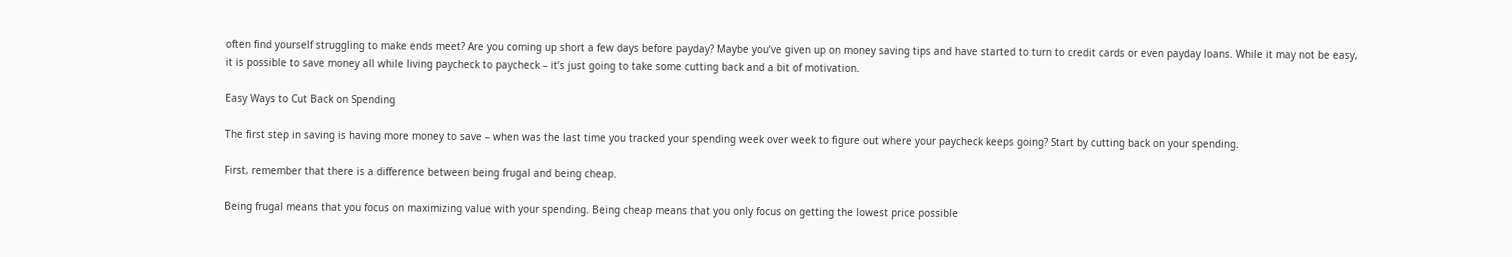often find yourself struggling to make ends meet? Are you coming up short a few days before payday? Maybe you’ve given up on money saving tips and have started to turn to credit cards or even payday loans. While it may not be easy, it is possible to save money all while living paycheck to paycheck – it’s just going to take some cutting back and a bit of motivation.

Easy Ways to Cut Back on Spending

The first step in saving is having more money to save – when was the last time you tracked your spending week over week to figure out where your paycheck keeps going? Start by cutting back on your spending.

First, remember that there is a difference between being frugal and being cheap.

Being frugal means that you focus on maximizing value with your spending. Being cheap means that you only focus on getting the lowest price possible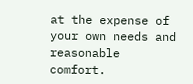at the expense of your own needs and reasonable comfort.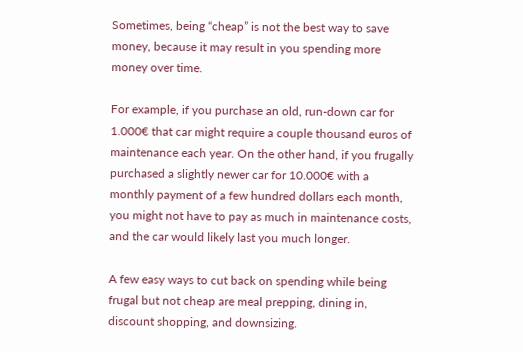Sometimes, being “cheap” is not the best way to save money, because it may result in you spending more money over time.

For example, if you purchase an old, run-down car for 1.000€ that car might require a couple thousand euros of maintenance each year. On the other hand, if you frugally purchased a slightly newer car for 10.000€ with a monthly payment of a few hundred dollars each month, you might not have to pay as much in maintenance costs, and the car would likely last you much longer.

A few easy ways to cut back on spending while being frugal but not cheap are meal prepping, dining in, discount shopping, and downsizing.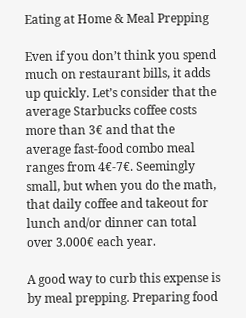Eating at Home & Meal Prepping

Even if you don’t think you spend much on restaurant bills, it adds up quickly. Let’s consider that the average Starbucks coffee costs more than 3€ and that the average fast-food combo meal ranges from 4€-7€. Seemingly small, but when you do the math, that daily coffee and takeout for lunch and/or dinner can total over 3.000€ each year.

A good way to curb this expense is by meal prepping. Preparing food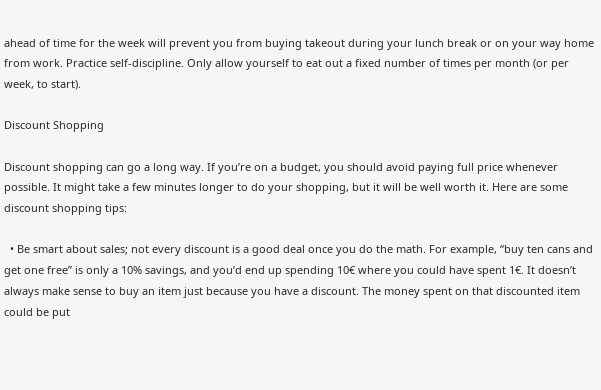ahead of time for the week will prevent you from buying takeout during your lunch break or on your way home from work. Practice self-discipline. Only allow yourself to eat out a fixed number of times per month (or per week, to start).

Discount Shopping

Discount shopping can go a long way. If you’re on a budget, you should avoid paying full price whenever possible. It might take a few minutes longer to do your shopping, but it will be well worth it. Here are some discount shopping tips:

  • Be smart about sales; not every discount is a good deal once you do the math. For example, “buy ten cans and get one free” is only a 10% savings, and you’d end up spending 10€ where you could have spent 1€. It doesn’t always make sense to buy an item just because you have a discount. The money spent on that discounted item could be put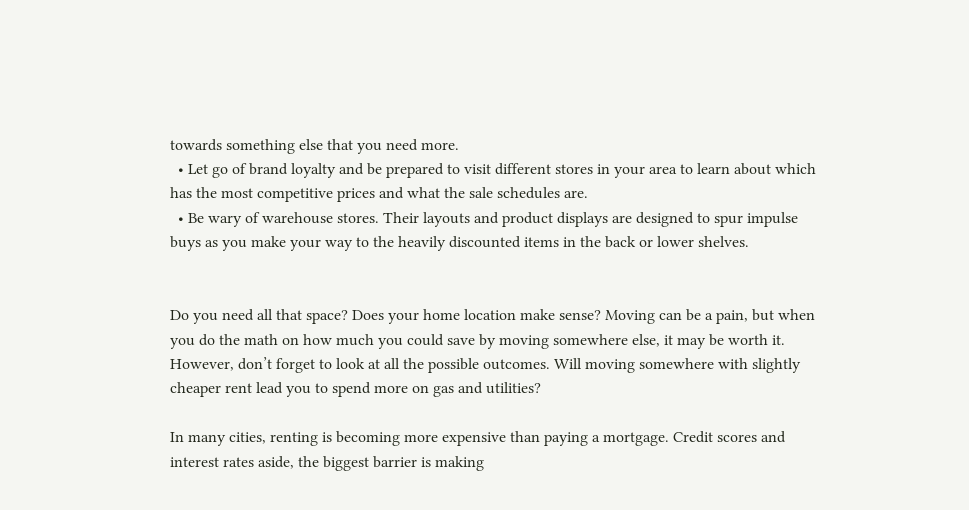towards something else that you need more.
  • Let go of brand loyalty and be prepared to visit different stores in your area to learn about which has the most competitive prices and what the sale schedules are.
  • Be wary of warehouse stores. Their layouts and product displays are designed to spur impulse buys as you make your way to the heavily discounted items in the back or lower shelves.


Do you need all that space? Does your home location make sense? Moving can be a pain, but when you do the math on how much you could save by moving somewhere else, it may be worth it. However, don’t forget to look at all the possible outcomes. Will moving somewhere with slightly cheaper rent lead you to spend more on gas and utilities?

In many cities, renting is becoming more expensive than paying a mortgage. Credit scores and interest rates aside, the biggest barrier is making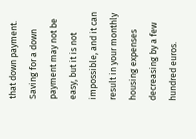that down payment. Saving for a down payment may not be easy, but it is not impossible, and it can result in your monthly housing expenses decreasing by a few hundred euros.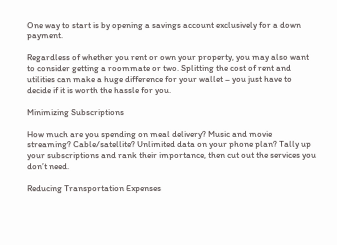One way to start is by opening a savings account exclusively for a down payment.

Regardless of whether you rent or own your property, you may also want to consider getting a roommate or two. Splitting the cost of rent and utilities can make a huge difference for your wallet – you just have to decide if it is worth the hassle for you.

Minimizing Subscriptions

How much are you spending on meal delivery? Music and movie streaming? Cable/satellite? Unlimited data on your phone plan? Tally up your subscriptions and rank their importance, then cut out the services you don’t need.

Reducing Transportation Expenses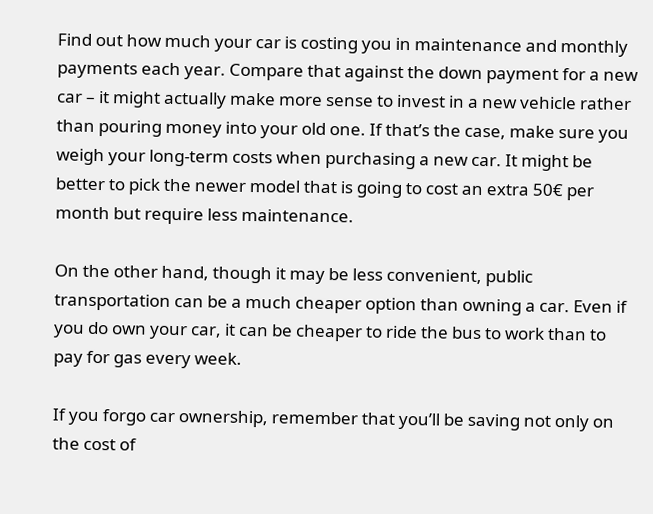Find out how much your car is costing you in maintenance and monthly payments each year. Compare that against the down payment for a new car – it might actually make more sense to invest in a new vehicle rather than pouring money into your old one. If that’s the case, make sure you weigh your long-term costs when purchasing a new car. It might be better to pick the newer model that is going to cost an extra 50€ per month but require less maintenance.

On the other hand, though it may be less convenient, public transportation can be a much cheaper option than owning a car. Even if you do own your car, it can be cheaper to ride the bus to work than to pay for gas every week.

If you forgo car ownership, remember that you’ll be saving not only on the cost of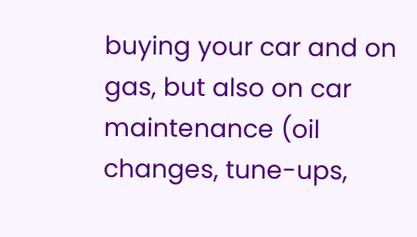buying your car and on gas, but also on car maintenance (oil changes, tune-ups,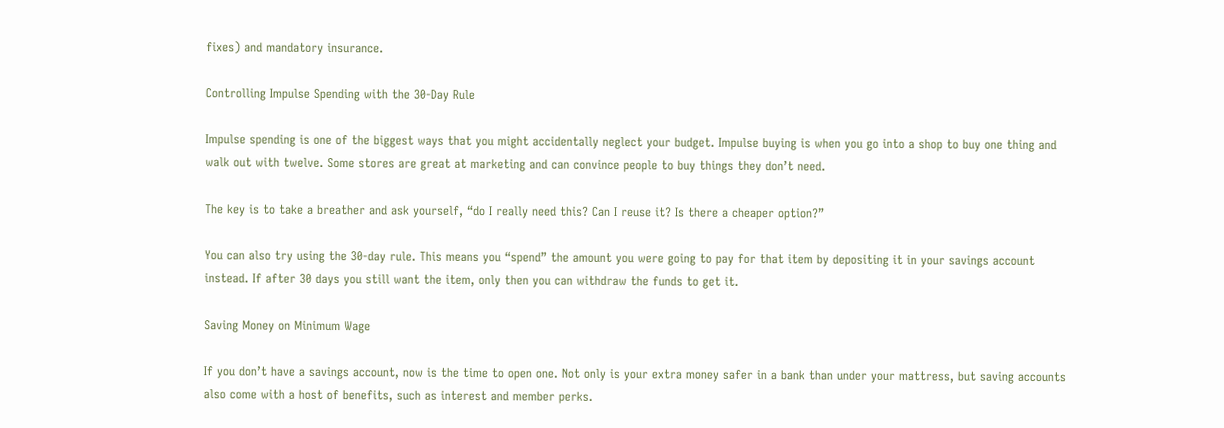fixes) and mandatory insurance.

Controlling Impulse Spending with the 30-Day Rule

Impulse spending is one of the biggest ways that you might accidentally neglect your budget. Impulse buying is when you go into a shop to buy one thing and walk out with twelve. Some stores are great at marketing and can convince people to buy things they don’t need.

The key is to take a breather and ask yourself, “do I really need this? Can I reuse it? Is there a cheaper option?”

You can also try using the 30-day rule. This means you “spend” the amount you were going to pay for that item by depositing it in your savings account instead. If after 30 days you still want the item, only then you can withdraw the funds to get it.

Saving Money on Minimum Wage

If you don’t have a savings account, now is the time to open one. Not only is your extra money safer in a bank than under your mattress, but saving accounts also come with a host of benefits, such as interest and member perks.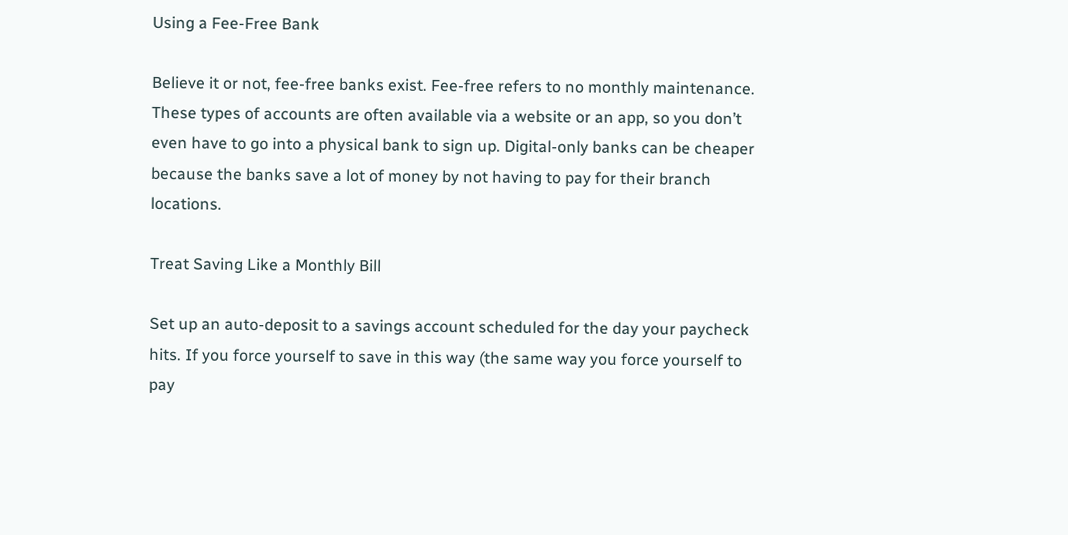Using a Fee-Free Bank

Believe it or not, fee-free banks exist. Fee-free refers to no monthly maintenance. These types of accounts are often available via a website or an app, so you don’t even have to go into a physical bank to sign up. Digital-only banks can be cheaper because the banks save a lot of money by not having to pay for their branch locations.

Treat Saving Like a Monthly Bill

Set up an auto-deposit to a savings account scheduled for the day your paycheck hits. If you force yourself to save in this way (the same way you force yourself to pay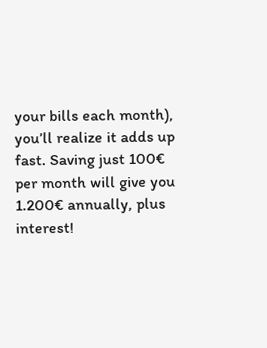your bills each month), you’ll realize it adds up fast. Saving just 100€ per month will give you 1.200€ annually, plus interest!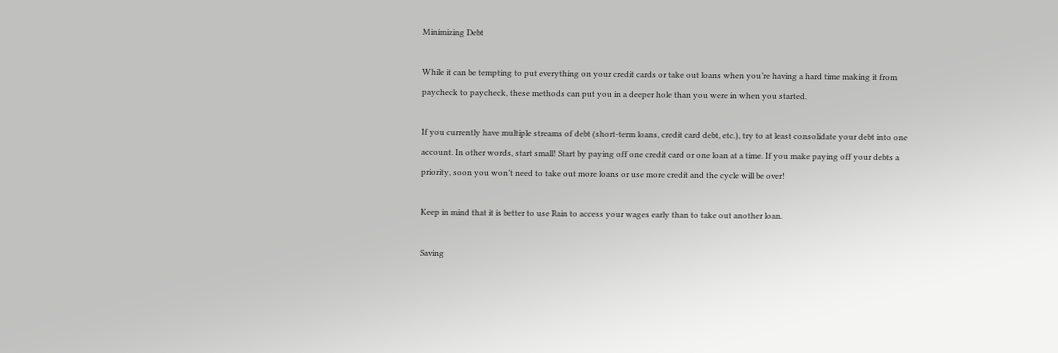Minimizing Debt

While it can be tempting to put everything on your credit cards or take out loans when you’re having a hard time making it from paycheck to paycheck, these methods can put you in a deeper hole than you were in when you started.

If you currently have multiple streams of debt (short-term loans, credit card debt, etc.), try to at least consolidate your debt into one account. In other words, start small! Start by paying off one credit card or one loan at a time. If you make paying off your debts a priority, soon you won’t need to take out more loans or use more credit and the cycle will be over!

Keep in mind that it is better to use Rain to access your wages early than to take out another loan.

Saving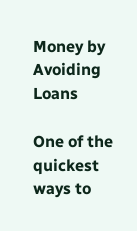Money by Avoiding Loans

One of the quickest ways to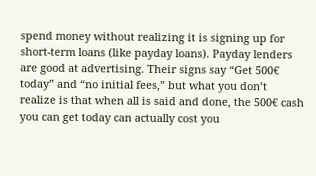spend money without realizing it is signing up for short-term loans (like payday loans). Payday lenders are good at advertising. Their signs say “Get 500€ today” and “no initial fees,” but what you don’t realize is that when all is said and done, the 500€ cash you can get today can actually cost you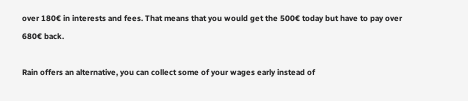over 180€ in interests and fees. That means that you would get the 500€ today but have to pay over 680€ back.

Rain offers an alternative, you can collect some of your wages early instead of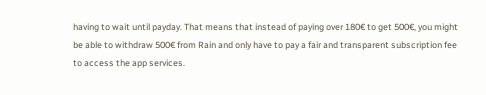having to wait until payday. That means that instead of paying over 180€ to get 500€, you might be able to withdraw 500€ from Rain and only have to pay a fair and transparent subscription fee to access the app services.